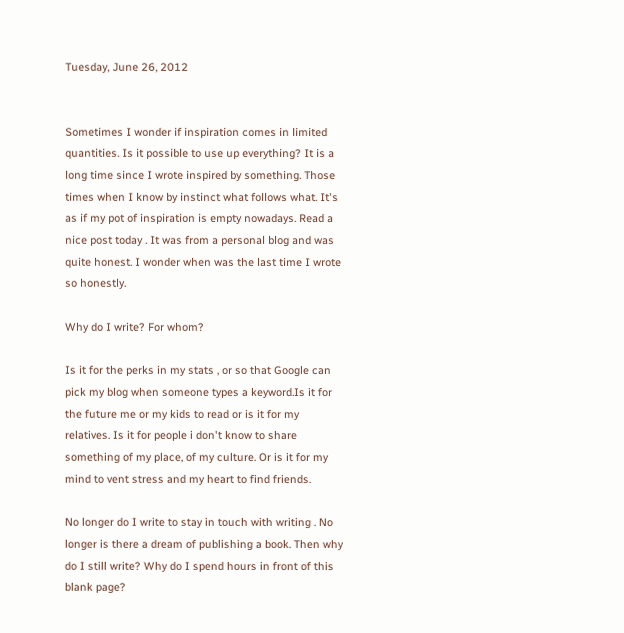Tuesday, June 26, 2012


Sometimes I wonder if inspiration comes in limited quantities. Is it possible to use up everything? It is a long time since I wrote inspired by something. Those times when I know by instinct what follows what. It's as if my pot of inspiration is empty nowadays. Read a nice post today . It was from a personal blog and was quite honest. I wonder when was the last time I wrote so honestly.

Why do I write? For whom?

Is it for the perks in my stats , or so that Google can pick my blog when someone types a keyword.Is it for the future me or my kids to read or is it for my relatives. Is it for people i don't know to share something of my place, of my culture. Or is it for my mind to vent stress and my heart to find friends.

No longer do I write to stay in touch with writing . No longer is there a dream of publishing a book. Then why do I still write? Why do I spend hours in front of this blank page?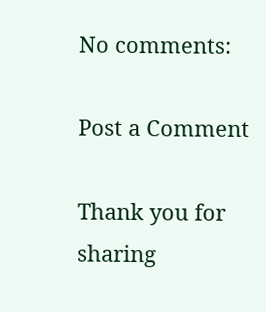No comments:

Post a Comment

Thank you for sharing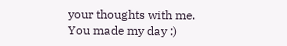your thoughts with me.
You made my day :)